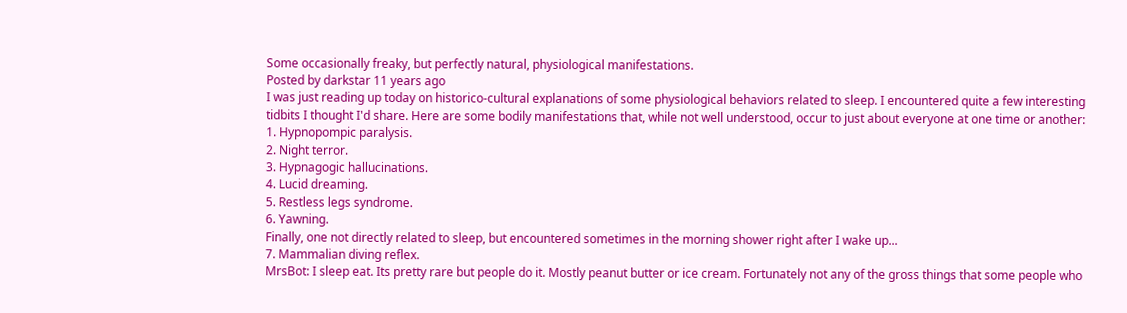Some occasionally freaky, but perfectly natural, physiological manifestations.
Posted by darkstar 11 years ago
I was just reading up today on historico-cultural explanations of some physiological behaviors related to sleep. I encountered quite a few interesting tidbits I thought I'd share. Here are some bodily manifestations that, while not well understood, occur to just about everyone at one time or another:
1. Hypnopompic paralysis.
2. Night terror.
3. Hypnagogic hallucinations.
4. Lucid dreaming.
5. Restless legs syndrome.
6. Yawning.
Finally, one not directly related to sleep, but encountered sometimes in the morning shower right after I wake up...
7. Mammalian diving reflex.
MrsBot: I sleep eat. Its pretty rare but people do it. Mostly peanut butter or ice cream. Fortunately not any of the gross things that some people who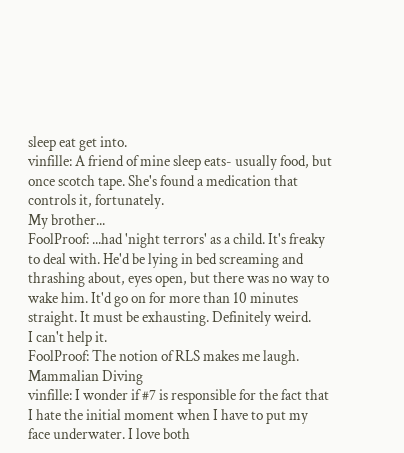sleep eat get into.
vinfille: A friend of mine sleep eats- usually food, but once scotch tape. She's found a medication that controls it, fortunately.
My brother...
FoolProof: ...had 'night terrors' as a child. It's freaky to deal with. He'd be lying in bed screaming and thrashing about, eyes open, but there was no way to wake him. It'd go on for more than 10 minutes straight. It must be exhausting. Definitely weird.
I can't help it.
FoolProof: The notion of RLS makes me laugh.
Mammalian Diving
vinfille: I wonder if #7 is responsible for the fact that I hate the initial moment when I have to put my face underwater. I love both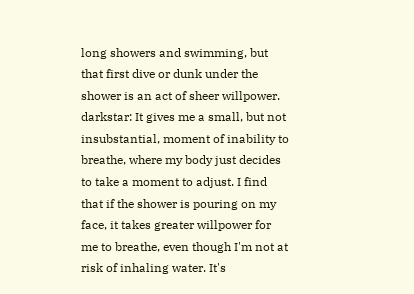long showers and swimming, but that first dive or dunk under the shower is an act of sheer willpower.
darkstar: It gives me a small, but not insubstantial, moment of inability to breathe, where my body just decides to take a moment to adjust. I find that if the shower is pouring on my face, it takes greater willpower for me to breathe, even though I'm not at risk of inhaling water. It's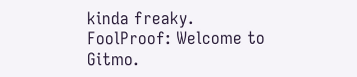kinda freaky.
FoolProof: Welcome to Gitmo.